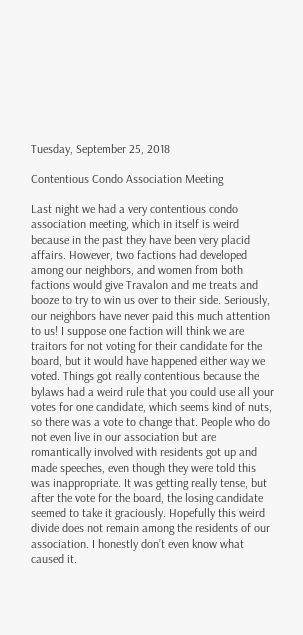Tuesday, September 25, 2018

Contentious Condo Association Meeting

Last night we had a very contentious condo association meeting, which in itself is weird because in the past they have been very placid affairs. However, two factions had developed among our neighbors, and women from both factions would give Travalon and me treats and booze to try to win us over to their side. Seriously, our neighbors have never paid this much attention to us! I suppose one faction will think we are traitors for not voting for their candidate for the board, but it would have happened either way we voted. Things got really contentious because the bylaws had a weird rule that you could use all your votes for one candidate, which seems kind of nuts, so there was a vote to change that. People who do not even live in our association but are romantically involved with residents got up and made speeches, even though they were told this was inappropriate. It was getting really tense, but after the vote for the board, the losing candidate seemed to take it graciously. Hopefully this weird divide does not remain among the residents of our association. I honestly don’t even know what caused it.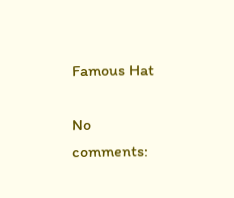Famous Hat

No comments: